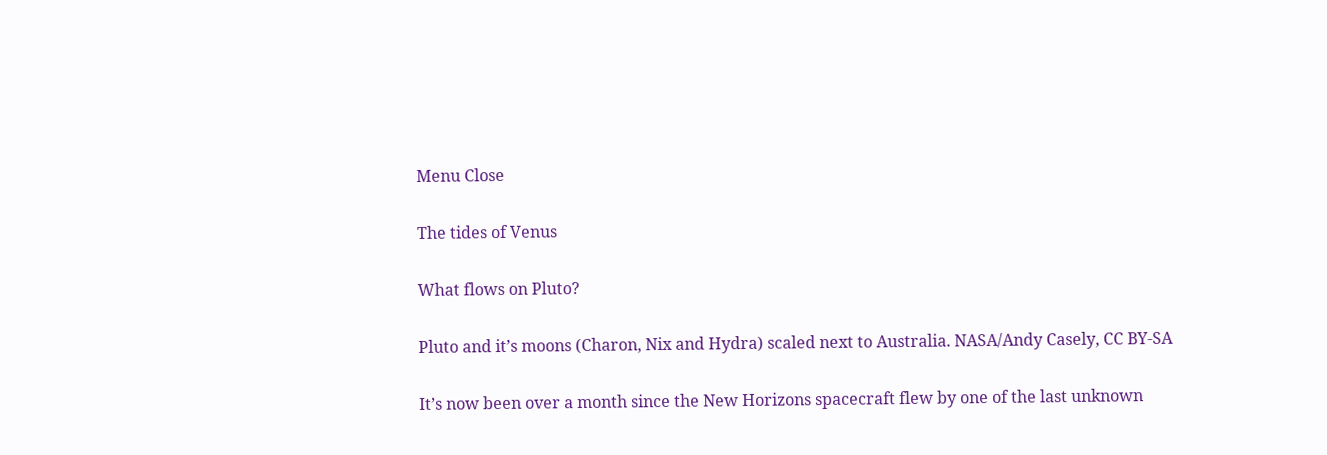Menu Close

The tides of Venus

What flows on Pluto?

Pluto and it’s moons (Charon, Nix and Hydra) scaled next to Australia. NASA/Andy Casely, CC BY-SA

It’s now been over a month since the New Horizons spacecraft flew by one of the last unknown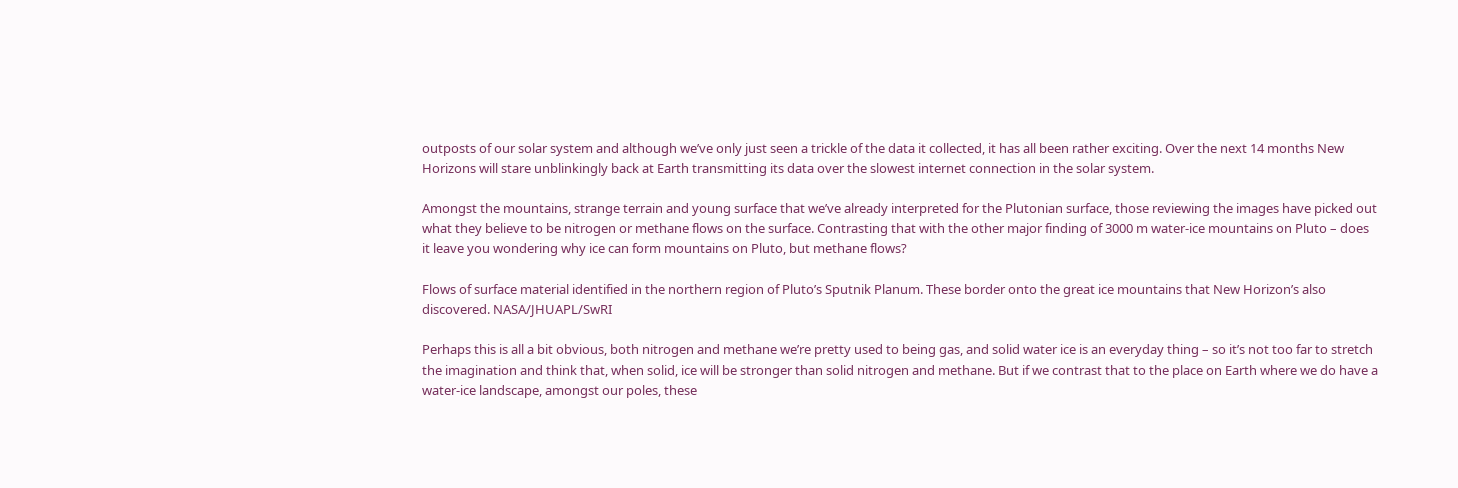outposts of our solar system and although we’ve only just seen a trickle of the data it collected, it has all been rather exciting. Over the next 14 months New Horizons will stare unblinkingly back at Earth transmitting its data over the slowest internet connection in the solar system.

Amongst the mountains, strange terrain and young surface that we’ve already interpreted for the Plutonian surface, those reviewing the images have picked out what they believe to be nitrogen or methane flows on the surface. Contrasting that with the other major finding of 3000 m water-ice mountains on Pluto – does it leave you wondering why ice can form mountains on Pluto, but methane flows?

Flows of surface material identified in the northern region of Pluto’s Sputnik Planum. These border onto the great ice mountains that New Horizon’s also discovered. NASA/JHUAPL/SwRI

Perhaps this is all a bit obvious, both nitrogen and methane we’re pretty used to being gas, and solid water ice is an everyday thing – so it’s not too far to stretch the imagination and think that, when solid, ice will be stronger than solid nitrogen and methane. But if we contrast that to the place on Earth where we do have a water-ice landscape, amongst our poles, these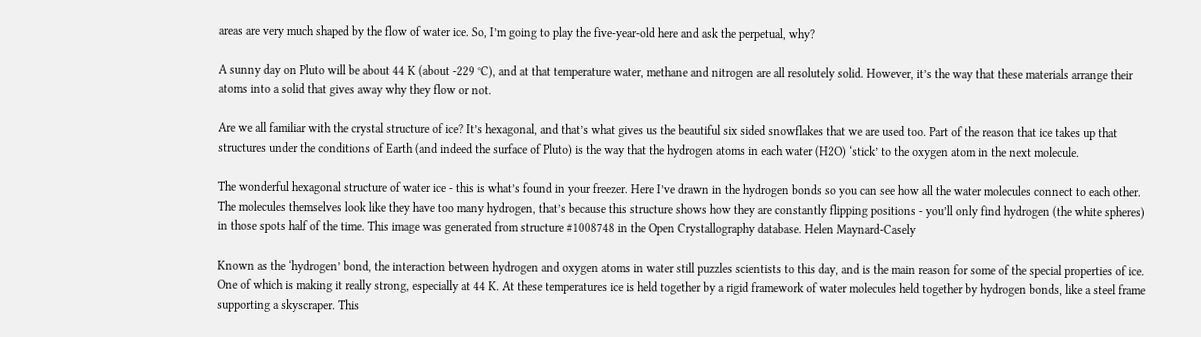areas are very much shaped by the flow of water ice. So, I’m going to play the five-year-old here and ask the perpetual, why?

A sunny day on Pluto will be about 44 K (about -229 °C), and at that temperature water, methane and nitrogen are all resolutely solid. However, it’s the way that these materials arrange their atoms into a solid that gives away why they flow or not.

Are we all familiar with the crystal structure of ice? It’s hexagonal, and that’s what gives us the beautiful six sided snowflakes that we are used too. Part of the reason that ice takes up that structures under the conditions of Earth (and indeed the surface of Pluto) is the way that the hydrogen atoms in each water (H2O) ‘stick’ to the oxygen atom in the next molecule.

The wonderful hexagonal structure of water ice - this is what’s found in your freezer. Here I’ve drawn in the hydrogen bonds so you can see how all the water molecules connect to each other. The molecules themselves look like they have too many hydrogen, that’s because this structure shows how they are constantly flipping positions - you’ll only find hydrogen (the white spheres) in those spots half of the time. This image was generated from structure #1008748 in the Open Crystallography database. Helen Maynard-Casely

Known as the ‘hydrogen’ bond, the interaction between hydrogen and oxygen atoms in water still puzzles scientists to this day, and is the main reason for some of the special properties of ice. One of which is making it really strong, especially at 44 K. At these temperatures ice is held together by a rigid framework of water molecules held together by hydrogen bonds, like a steel frame supporting a skyscraper. This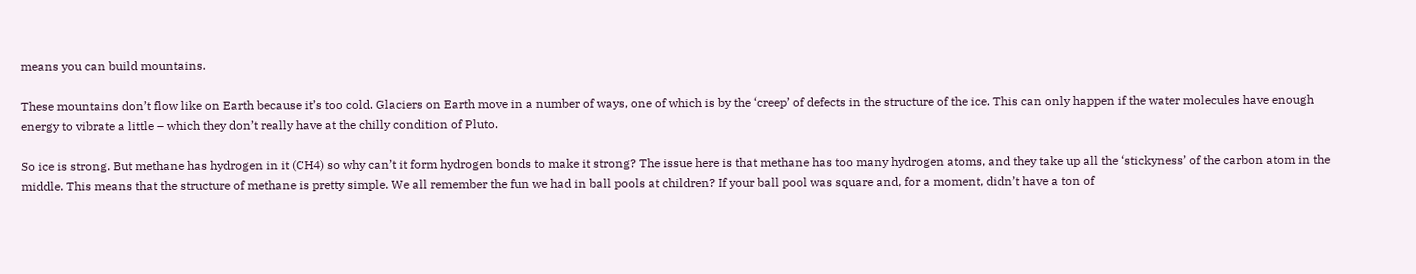means you can build mountains.

These mountains don’t flow like on Earth because it’s too cold. Glaciers on Earth move in a number of ways, one of which is by the ‘creep’ of defects in the structure of the ice. This can only happen if the water molecules have enough energy to vibrate a little – which they don’t really have at the chilly condition of Pluto.

So ice is strong. But methane has hydrogen in it (CH4) so why can’t it form hydrogen bonds to make it strong? The issue here is that methane has too many hydrogen atoms, and they take up all the ‘stickyness’ of the carbon atom in the middle. This means that the structure of methane is pretty simple. We all remember the fun we had in ball pools at children? If your ball pool was square and, for a moment, didn’t have a ton of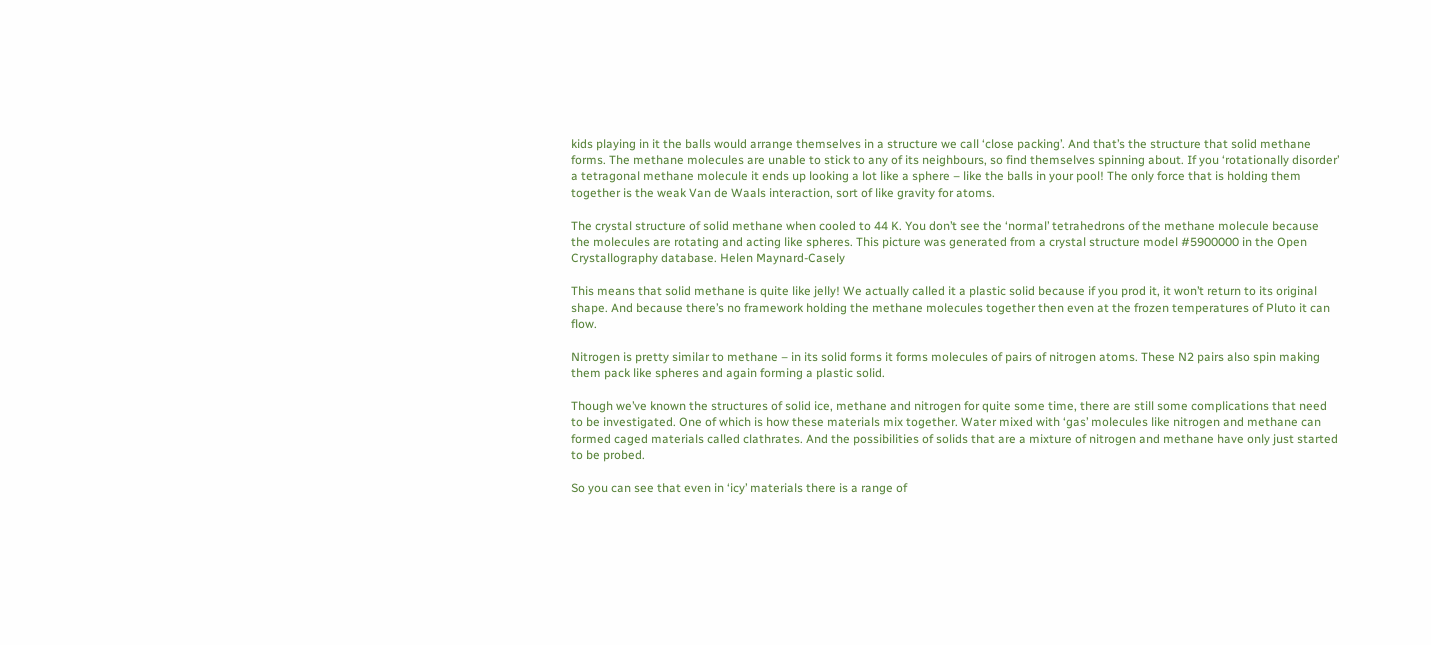kids playing in it the balls would arrange themselves in a structure we call ‘close packing’. And that’s the structure that solid methane forms. The methane molecules are unable to stick to any of its neighbours, so find themselves spinning about. If you ‘rotationally disorder’ a tetragonal methane molecule it ends up looking a lot like a sphere – like the balls in your pool! The only force that is holding them together is the weak Van de Waals interaction, sort of like gravity for atoms.

The crystal structure of solid methane when cooled to 44 K. You don’t see the ‘normal’ tetrahedrons of the methane molecule because the molecules are rotating and acting like spheres. This picture was generated from a crystal structure model #5900000 in the Open Crystallography database. Helen Maynard-Casely

This means that solid methane is quite like jelly! We actually called it a plastic solid because if you prod it, it won’t return to its original shape. And because there’s no framework holding the methane molecules together then even at the frozen temperatures of Pluto it can flow.

Nitrogen is pretty similar to methane – in its solid forms it forms molecules of pairs of nitrogen atoms. These N2 pairs also spin making them pack like spheres and again forming a plastic solid.

Though we’ve known the structures of solid ice, methane and nitrogen for quite some time, there are still some complications that need to be investigated. One of which is how these materials mix together. Water mixed with ‘gas’ molecules like nitrogen and methane can formed caged materials called clathrates. And the possibilities of solids that are a mixture of nitrogen and methane have only just started to be probed.

So you can see that even in ‘icy’ materials there is a range of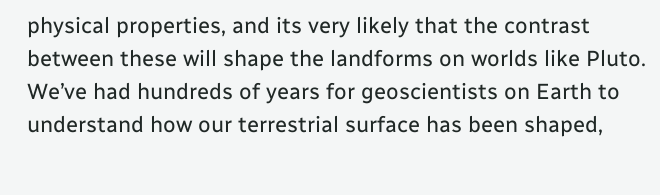physical properties, and its very likely that the contrast between these will shape the landforms on worlds like Pluto. We’ve had hundreds of years for geoscientists on Earth to understand how our terrestrial surface has been shaped,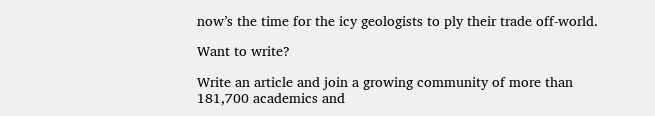now’s the time for the icy geologists to ply their trade off-world.

Want to write?

Write an article and join a growing community of more than 181,700 academics and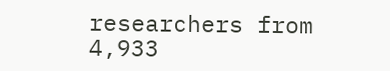researchers from 4,933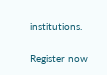institutions.

Register now